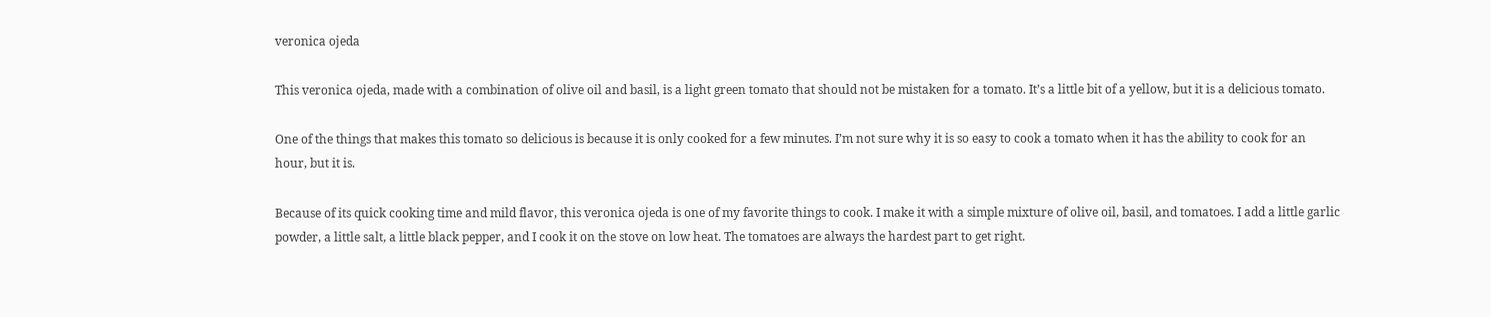veronica ojeda

This veronica ojeda, made with a combination of olive oil and basil, is a light green tomato that should not be mistaken for a tomato. It’s a little bit of a yellow, but it is a delicious tomato.

One of the things that makes this tomato so delicious is because it is only cooked for a few minutes. I’m not sure why it is so easy to cook a tomato when it has the ability to cook for an hour, but it is.

Because of its quick cooking time and mild flavor, this veronica ojeda is one of my favorite things to cook. I make it with a simple mixture of olive oil, basil, and tomatoes. I add a little garlic powder, a little salt, a little black pepper, and I cook it on the stove on low heat. The tomatoes are always the hardest part to get right.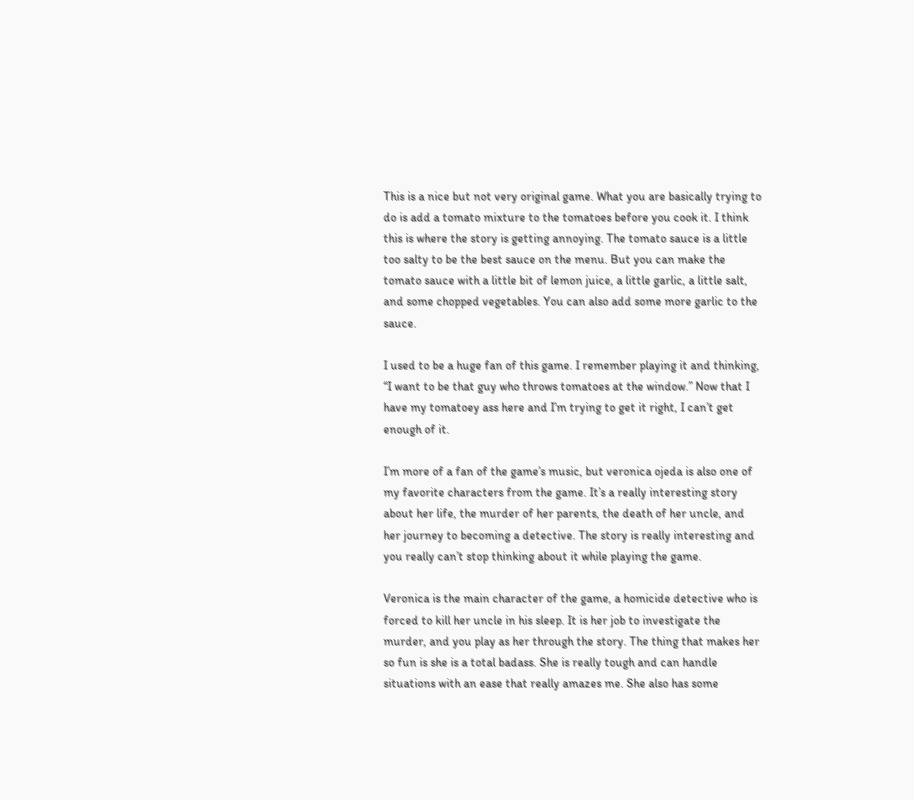This is a nice but not very original game. What you are basically trying to do is add a tomato mixture to the tomatoes before you cook it. I think this is where the story is getting annoying. The tomato sauce is a little too salty to be the best sauce on the menu. But you can make the tomato sauce with a little bit of lemon juice, a little garlic, a little salt, and some chopped vegetables. You can also add some more garlic to the sauce.

I used to be a huge fan of this game. I remember playing it and thinking, “I want to be that guy who throws tomatoes at the window.” Now that I have my tomatoey ass here and I’m trying to get it right, I can’t get enough of it.

I’m more of a fan of the game’s music, but veronica ojeda is also one of my favorite characters from the game. It’s a really interesting story about her life, the murder of her parents, the death of her uncle, and her journey to becoming a detective. The story is really interesting and you really can’t stop thinking about it while playing the game.

Veronica is the main character of the game, a homicide detective who is forced to kill her uncle in his sleep. It is her job to investigate the murder, and you play as her through the story. The thing that makes her so fun is she is a total badass. She is really tough and can handle situations with an ease that really amazes me. She also has some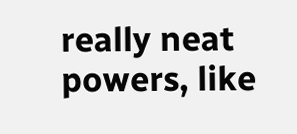really neat powers, like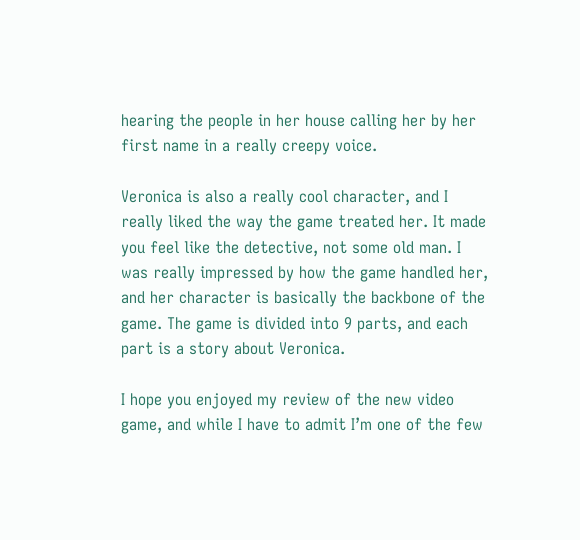hearing the people in her house calling her by her first name in a really creepy voice.

Veronica is also a really cool character, and I really liked the way the game treated her. It made you feel like the detective, not some old man. I was really impressed by how the game handled her, and her character is basically the backbone of the game. The game is divided into 9 parts, and each part is a story about Veronica.

I hope you enjoyed my review of the new video game, and while I have to admit I’m one of the few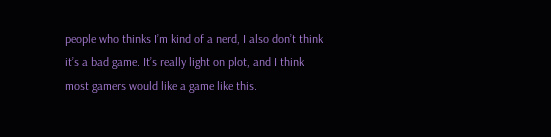people who thinks I’m kind of a nerd, I also don’t think it’s a bad game. It’s really light on plot, and I think most gamers would like a game like this.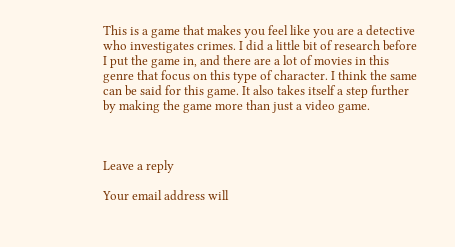This is a game that makes you feel like you are a detective who investigates crimes. I did a little bit of research before I put the game in, and there are a lot of movies in this genre that focus on this type of character. I think the same can be said for this game. It also takes itself a step further by making the game more than just a video game.



Leave a reply

Your email address will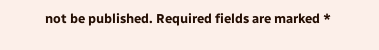not be published. Required fields are marked *